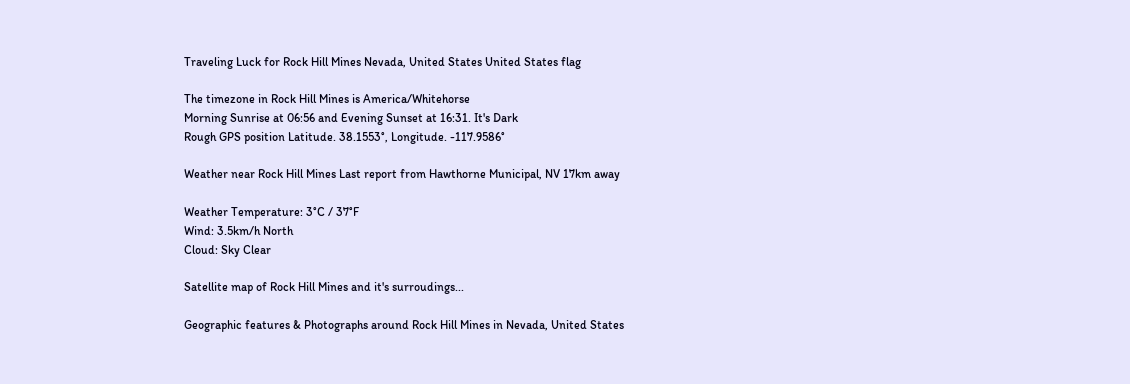Traveling Luck for Rock Hill Mines Nevada, United States United States flag

The timezone in Rock Hill Mines is America/Whitehorse
Morning Sunrise at 06:56 and Evening Sunset at 16:31. It's Dark
Rough GPS position Latitude. 38.1553°, Longitude. -117.9586°

Weather near Rock Hill Mines Last report from Hawthorne Municipal, NV 17km away

Weather Temperature: 3°C / 37°F
Wind: 3.5km/h North
Cloud: Sky Clear

Satellite map of Rock Hill Mines and it's surroudings...

Geographic features & Photographs around Rock Hill Mines in Nevada, United States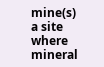mine(s) a site where mineral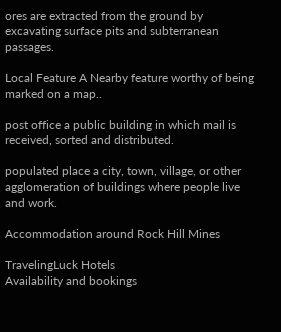ores are extracted from the ground by excavating surface pits and subterranean passages.

Local Feature A Nearby feature worthy of being marked on a map..

post office a public building in which mail is received, sorted and distributed.

populated place a city, town, village, or other agglomeration of buildings where people live and work.

Accommodation around Rock Hill Mines

TravelingLuck Hotels
Availability and bookings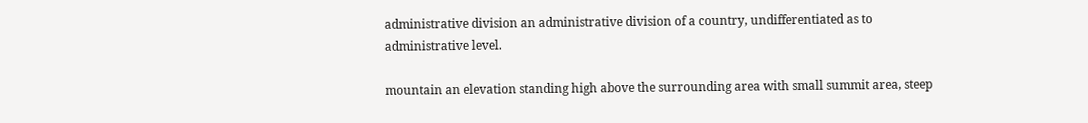administrative division an administrative division of a country, undifferentiated as to administrative level.

mountain an elevation standing high above the surrounding area with small summit area, steep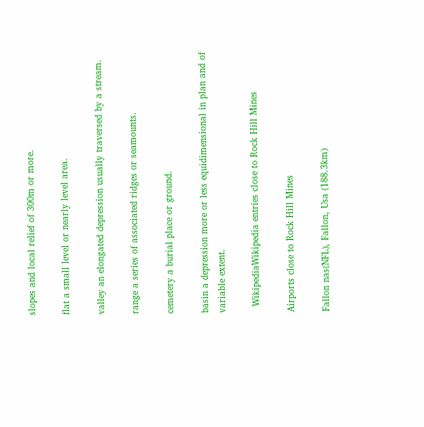slopes and local relief of 300m or more.

flat a small level or nearly level area.

valley an elongated depression usually traversed by a stream.

range a series of associated ridges or seamounts.

cemetery a burial place or ground.

basin a depression more or less equidimensional in plan and of variable extent.

  WikipediaWikipedia entries close to Rock Hill Mines

Airports close to Rock Hill Mines

Fallon nas(NFL), Fallon, Usa (188.3km)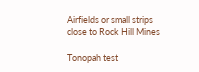Airfields or small strips close to Rock Hill Mines

Tonopah test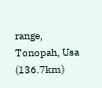range, Tonopah, Usa (136.7km)